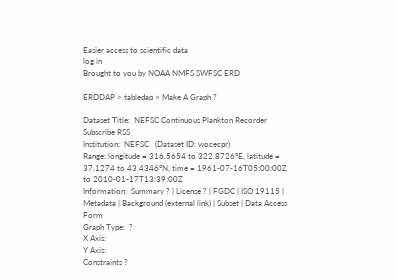Easier access to scientific data
log in
Brought to you by NOAA NMFS SWFSC ERD

ERDDAP > tabledap > Make A Graph ?

Dataset Title:  NEFSC Continuous Plankton Recorder Subscribe RSS
Institution:  NEFSC   (Dataset ID: wocecpr)
Range: longitude = 316.5654 to 322.8726°E, latitude = 37.1274 to 43.4346°N, time = 1961-07-16T05:00:00Z to 2010-01-17T13:39:00Z
Information:  Summary ? | License ? | FGDC | ISO 19115 | Metadata | Background (external link) | Subset | Data Access Form
Graph Type:  ?
X Axis:
Y Axis:
Constraints ?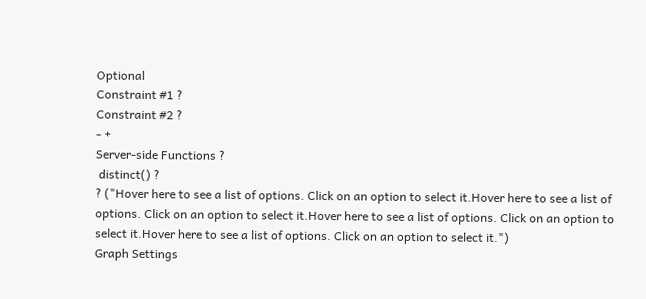Optional
Constraint #1 ?
Constraint #2 ?
- +
Server-side Functions ?
 distinct() ?
? ("Hover here to see a list of options. Click on an option to select it.Hover here to see a list of options. Click on an option to select it.Hover here to see a list of options. Click on an option to select it.Hover here to see a list of options. Click on an option to select it.")
Graph Settings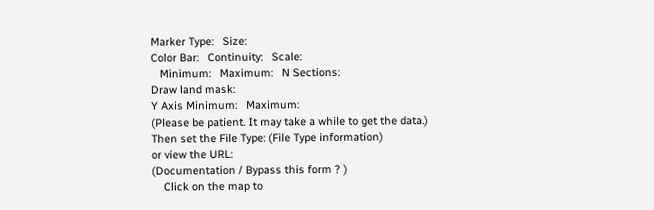Marker Type:   Size:
Color Bar:   Continuity:   Scale:
   Minimum:   Maximum:   N Sections:
Draw land mask:
Y Axis Minimum:   Maximum:
(Please be patient. It may take a while to get the data.)
Then set the File Type: (File Type information)
or view the URL:
(Documentation / Bypass this form ? )
    Click on the map to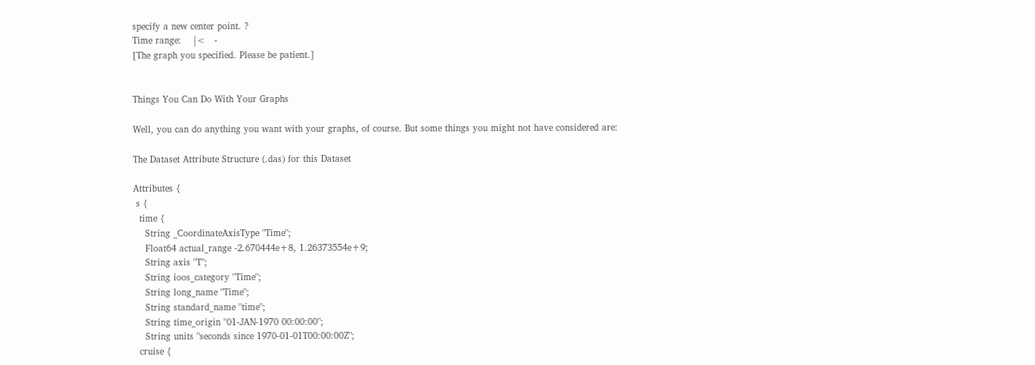specify a new center point. ?
Time range:    |<   -
[The graph you specified. Please be patient.]


Things You Can Do With Your Graphs

Well, you can do anything you want with your graphs, of course. But some things you might not have considered are:

The Dataset Attribute Structure (.das) for this Dataset

Attributes {
 s {
  time {
    String _CoordinateAxisType "Time";
    Float64 actual_range -2.670444e+8, 1.26373554e+9;
    String axis "T";
    String ioos_category "Time";
    String long_name "Time";
    String standard_name "time";
    String time_origin "01-JAN-1970 00:00:00";
    String units "seconds since 1970-01-01T00:00:00Z";
  cruise {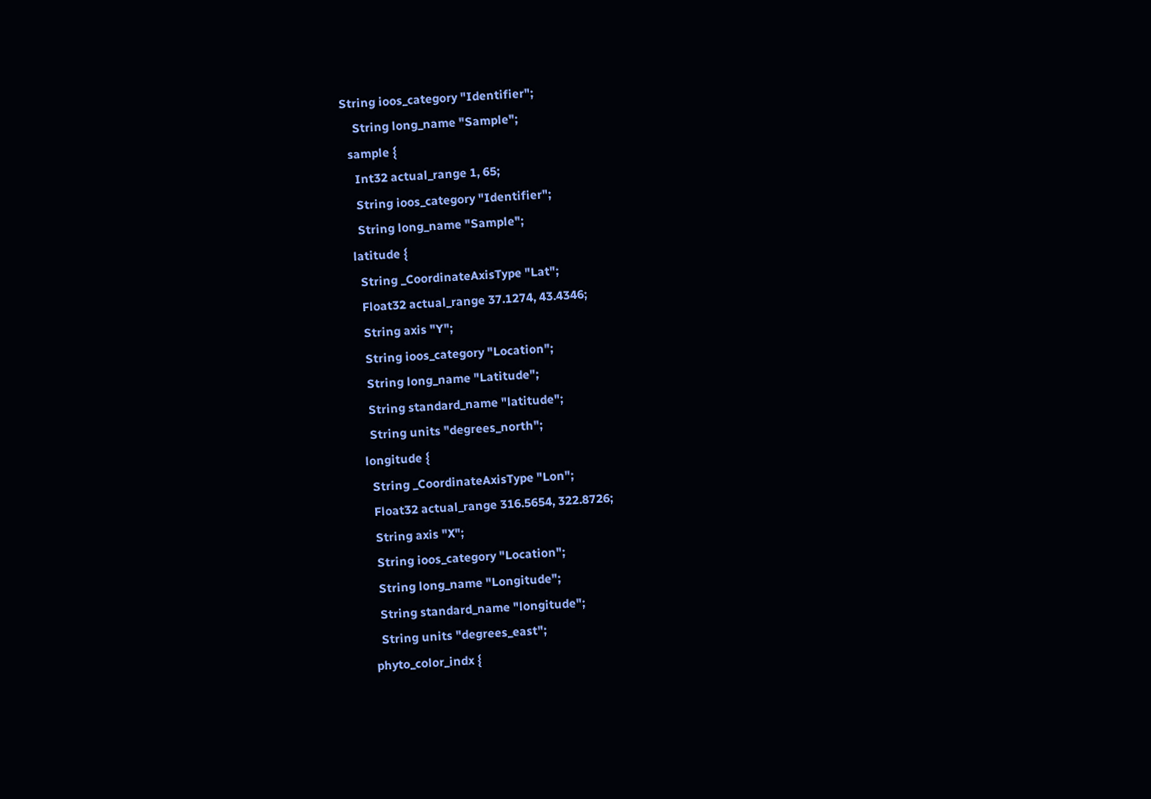String ioos_category "Identifier";
    String long_name "Sample";
  sample {
    Int32 actual_range 1, 65;
    String ioos_category "Identifier";
    String long_name "Sample";
  latitude {
    String _CoordinateAxisType "Lat";
    Float32 actual_range 37.1274, 43.4346;
    String axis "Y";
    String ioos_category "Location";
    String long_name "Latitude";
    String standard_name "latitude";
    String units "degrees_north";
  longitude {
    String _CoordinateAxisType "Lon";
    Float32 actual_range 316.5654, 322.8726;
    String axis "X";
    String ioos_category "Location";
    String long_name "Longitude";
    String standard_name "longitude";
    String units "degrees_east";
  phyto_color_indx {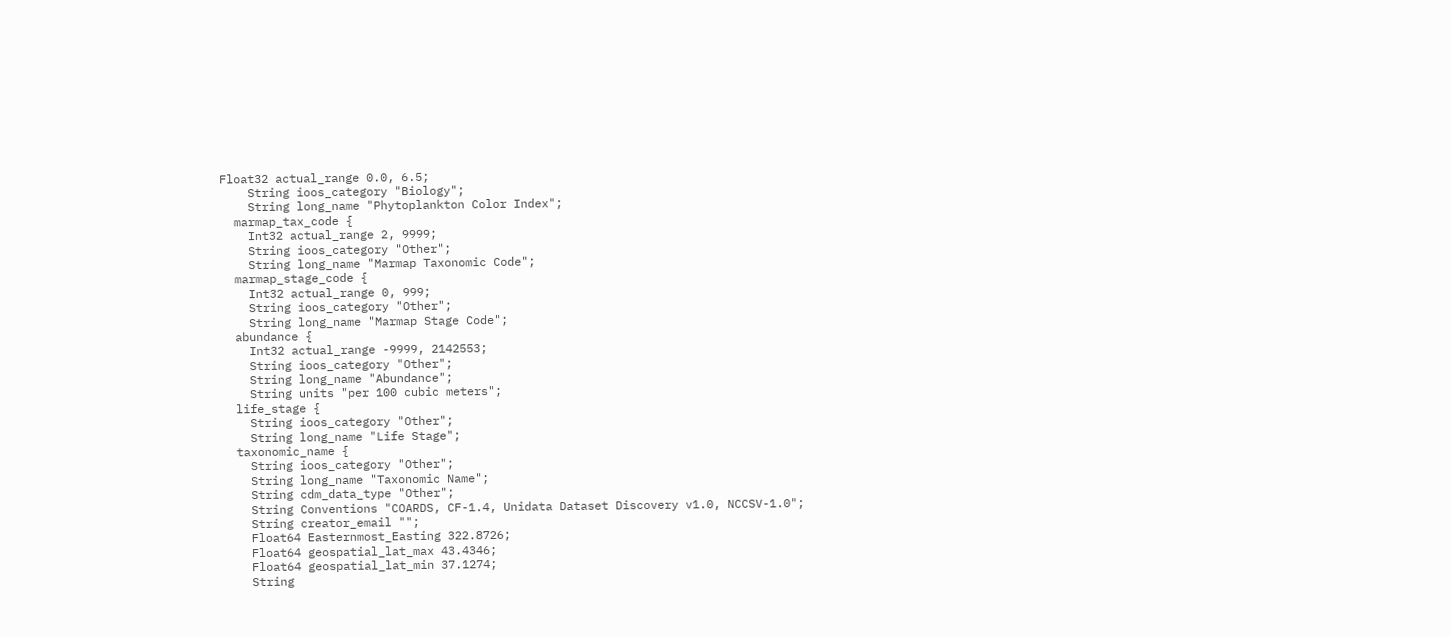Float32 actual_range 0.0, 6.5;
    String ioos_category "Biology";
    String long_name "Phytoplankton Color Index";
  marmap_tax_code {
    Int32 actual_range 2, 9999;
    String ioos_category "Other";
    String long_name "Marmap Taxonomic Code";
  marmap_stage_code {
    Int32 actual_range 0, 999;
    String ioos_category "Other";
    String long_name "Marmap Stage Code";
  abundance {
    Int32 actual_range -9999, 2142553;
    String ioos_category "Other";
    String long_name "Abundance";
    String units "per 100 cubic meters";
  life_stage {
    String ioos_category "Other";
    String long_name "Life Stage";
  taxonomic_name {
    String ioos_category "Other";
    String long_name "Taxonomic Name";
    String cdm_data_type "Other";
    String Conventions "COARDS, CF-1.4, Unidata Dataset Discovery v1.0, NCCSV-1.0";
    String creator_email "";
    Float64 Easternmost_Easting 322.8726;
    Float64 geospatial_lat_max 43.4346;
    Float64 geospatial_lat_min 37.1274;
    String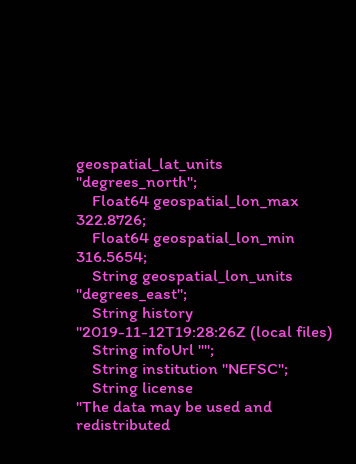geospatial_lat_units "degrees_north";
    Float64 geospatial_lon_max 322.8726;
    Float64 geospatial_lon_min 316.5654;
    String geospatial_lon_units "degrees_east";
    String history
"2019-11-12T19:28:26Z (local files)
    String infoUrl "";
    String institution "NEFSC";
    String license
"The data may be used and redistributed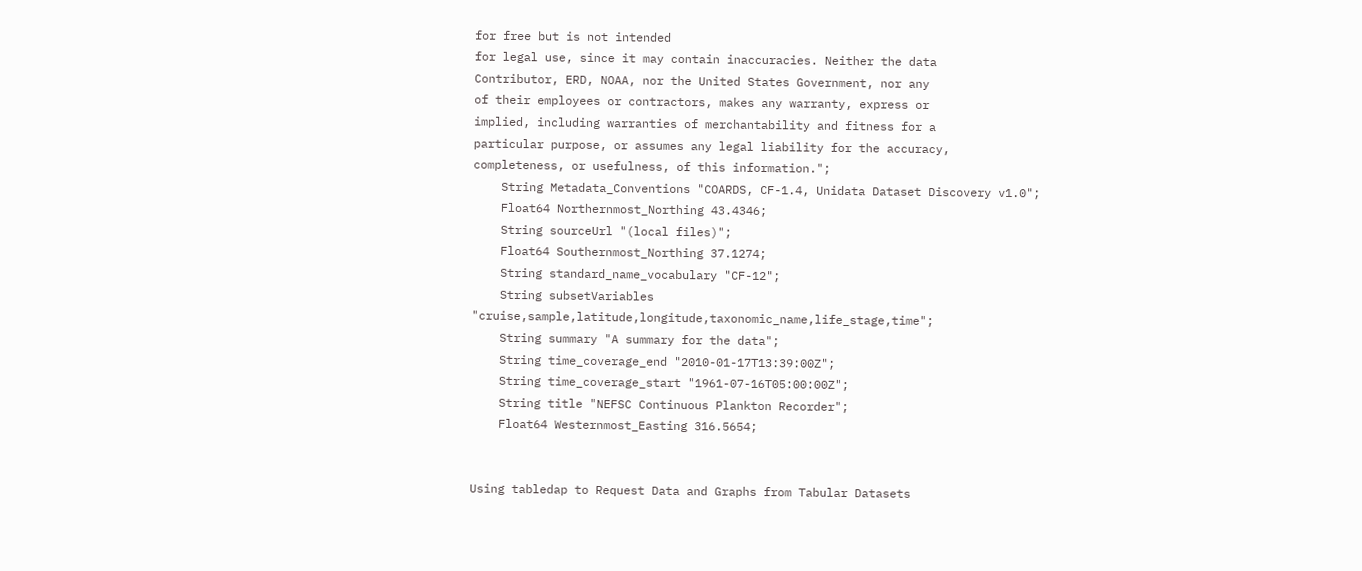for free but is not intended
for legal use, since it may contain inaccuracies. Neither the data
Contributor, ERD, NOAA, nor the United States Government, nor any
of their employees or contractors, makes any warranty, express or
implied, including warranties of merchantability and fitness for a
particular purpose, or assumes any legal liability for the accuracy,
completeness, or usefulness, of this information.";
    String Metadata_Conventions "COARDS, CF-1.4, Unidata Dataset Discovery v1.0";
    Float64 Northernmost_Northing 43.4346;
    String sourceUrl "(local files)";
    Float64 Southernmost_Northing 37.1274;
    String standard_name_vocabulary "CF-12";
    String subsetVariables "cruise,sample,latitude,longitude,taxonomic_name,life_stage,time";
    String summary "A summary for the data";
    String time_coverage_end "2010-01-17T13:39:00Z";
    String time_coverage_start "1961-07-16T05:00:00Z";
    String title "NEFSC Continuous Plankton Recorder";
    Float64 Westernmost_Easting 316.5654;


Using tabledap to Request Data and Graphs from Tabular Datasets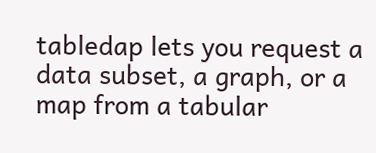tabledap lets you request a data subset, a graph, or a map from a tabular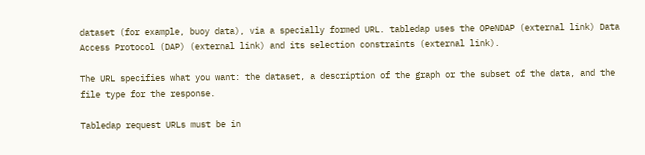dataset (for example, buoy data), via a specially formed URL. tabledap uses the OPeNDAP (external link) Data Access Protocol (DAP) (external link) and its selection constraints (external link).

The URL specifies what you want: the dataset, a description of the graph or the subset of the data, and the file type for the response.

Tabledap request URLs must be in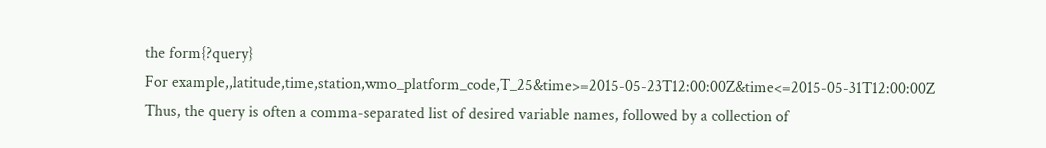the form{?query}
For example,,latitude,time,station,wmo_platform_code,T_25&time>=2015-05-23T12:00:00Z&time<=2015-05-31T12:00:00Z
Thus, the query is often a comma-separated list of desired variable names, followed by a collection of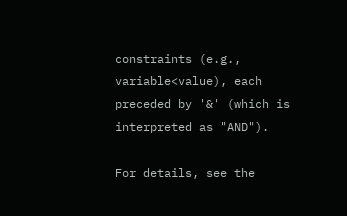constraints (e.g., variable<value), each preceded by '&' (which is interpreted as "AND").

For details, see the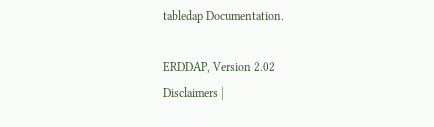tabledap Documentation.

ERDDAP, Version 2.02
Disclaimers |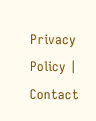Privacy Policy | Contact